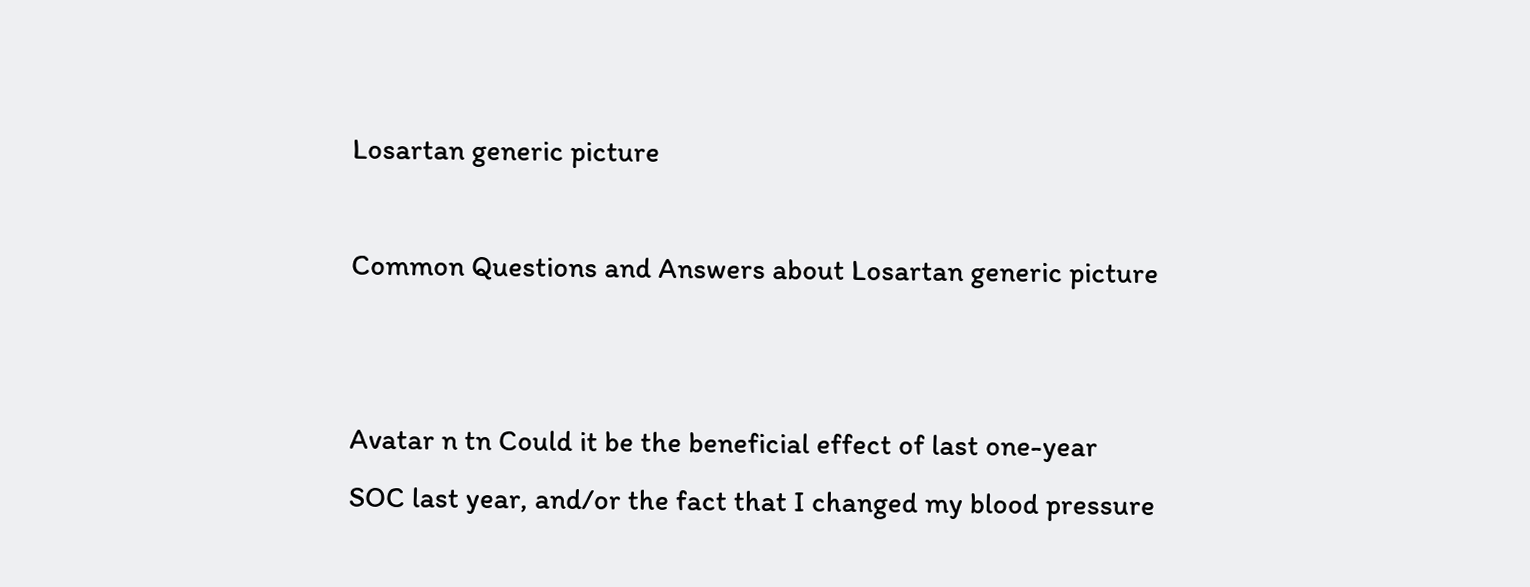Losartan generic picture

Common Questions and Answers about Losartan generic picture


Avatar n tn Could it be the beneficial effect of last one-year SOC last year, and/or the fact that I changed my blood pressure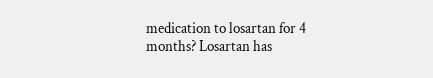medication to losartan for 4 months? Losartan has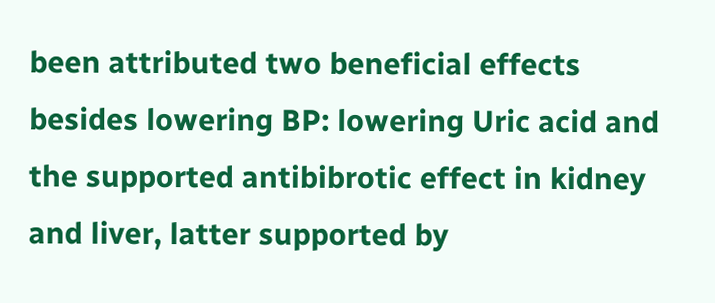been attributed two beneficial effects besides lowering BP: lowering Uric acid and the supported antibibrotic effect in kidney and liver, latter supported by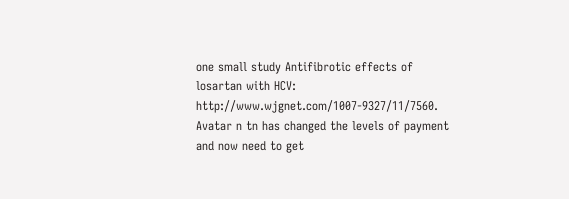one small study Antifibrotic effects of losartan with HCV: http://www.wjgnet.com/1007-9327/11/7560.
Avatar n tn has changed the levels of payment and now need to get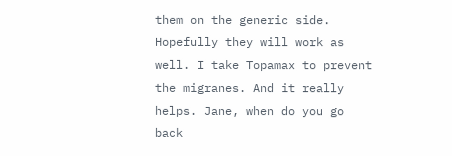them on the generic side. Hopefully they will work as well. I take Topamax to prevent the migranes. And it really helps. Jane, when do you go back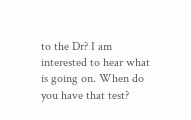to the Dr? I am interested to hear what is going on. When do you have that test?